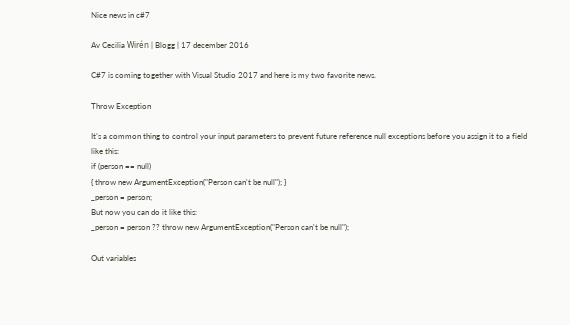Nice news in c#7

Av Cecilia Wirén | Blogg | 17 december 2016

C#7 is coming together with Visual Studio 2017 and here is my two favorite news.

Throw Exception

It’s a common thing to control your input parameters to prevent future reference null exceptions before you assign it to a field like this:
if (person == null)
{ throw new ArgumentException("Person can't be null"); }
_person = person;
But now you can do it like this:
_person = person ?? throw new ArgumentException("Person can't be null");

Out variables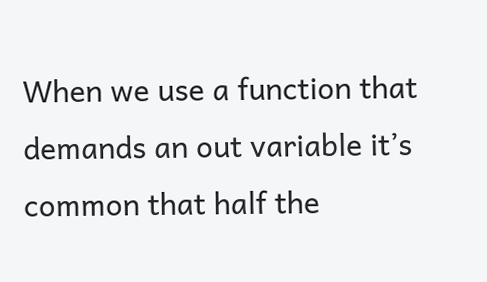When we use a function that demands an out variable it’s common that half the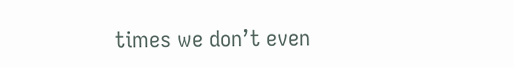times we don’t even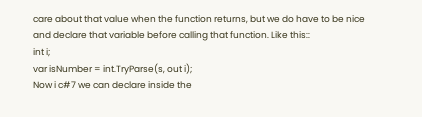care about that value when the function returns, but we do have to be nice and declare that variable before calling that function. Like this::
int i;
var isNumber = int.TryParse(s, out i);
Now i c#7 we can declare inside the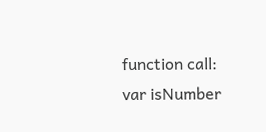function call:
var isNumber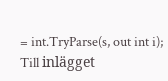= int.TryParse(s, out int i);
Till inlägget